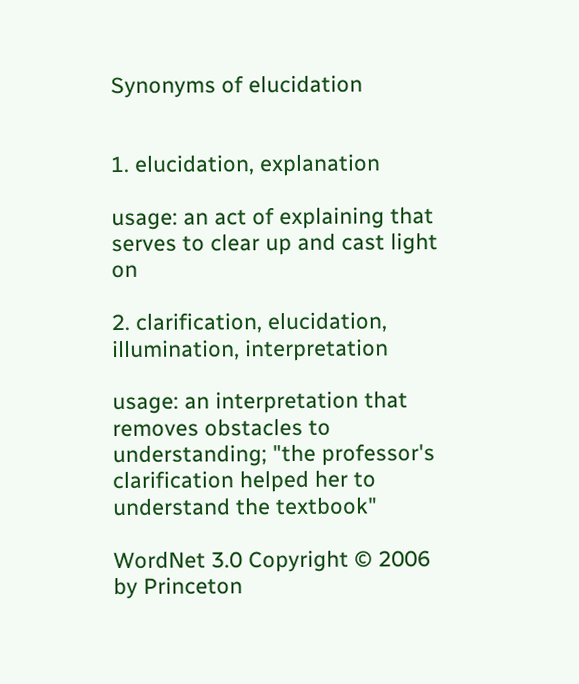Synonyms of elucidation


1. elucidation, explanation

usage: an act of explaining that serves to clear up and cast light on

2. clarification, elucidation, illumination, interpretation

usage: an interpretation that removes obstacles to understanding; "the professor's clarification helped her to understand the textbook"

WordNet 3.0 Copyright © 2006 by Princeton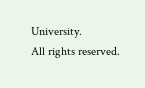University.
All rights reserved.